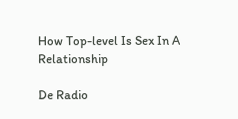How Top-level Is Sex In A Relationship

De Radio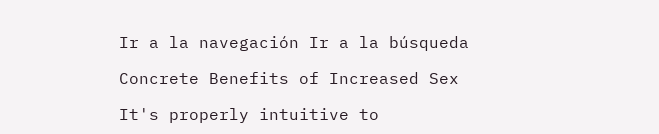Ir a la navegación Ir a la búsqueda

Concrete Benefits of Increased Sex

It's properly intuitive to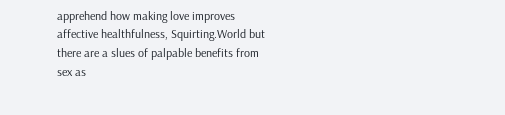apprehend how making love improves affective healthfulness, Squirting.World but there are a slues of palpable benefits from sex as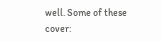well. Some of these cover: